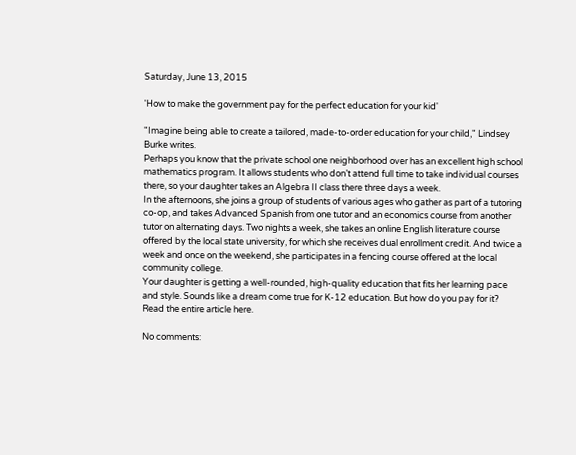Saturday, June 13, 2015

'How to make the government pay for the perfect education for your kid'

"Imagine being able to create a tailored, made-to-order education for your child," Lindsey Burke writes.
Perhaps you know that the private school one neighborhood over has an excellent high school mathematics program. It allows students who don’t attend full time to take individual courses there, so your daughter takes an Algebra II class there three days a week.
In the afternoons, she joins a group of students of various ages who gather as part of a tutoring co-op, and takes Advanced Spanish from one tutor and an economics course from another tutor on alternating days. Two nights a week, she takes an online English literature course offered by the local state university, for which she receives dual enrollment credit. And twice a week and once on the weekend, she participates in a fencing course offered at the local community college.
Your daughter is getting a well-rounded, high-quality education that fits her learning pace and style. Sounds like a dream come true for K-12 education. But how do you pay for it?
Read the entire article here.

No comments: